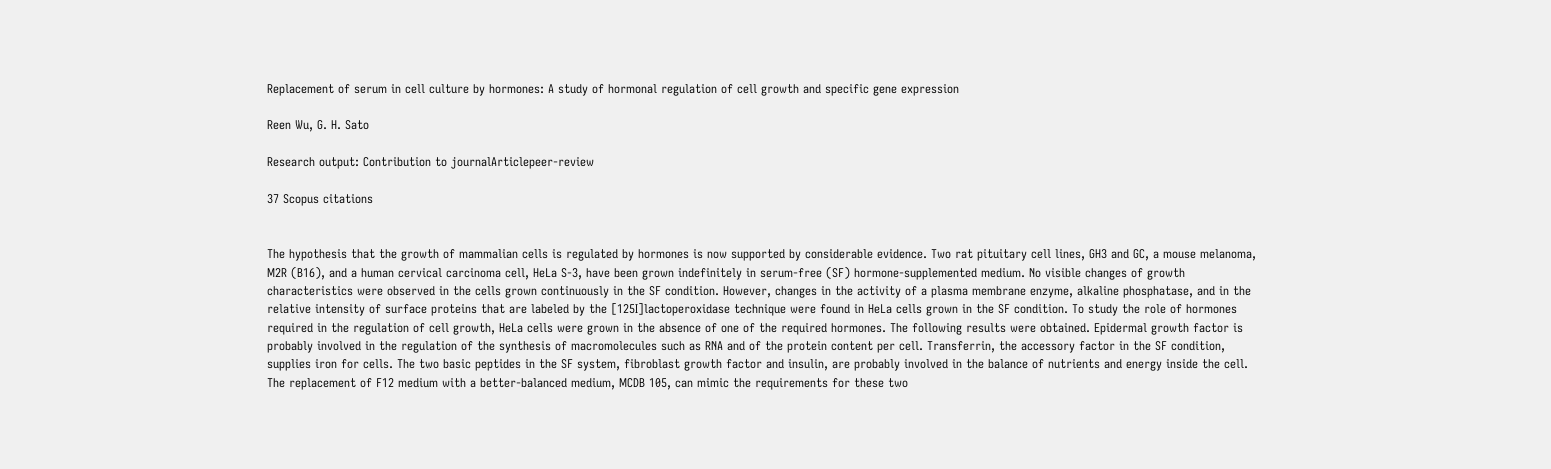Replacement of serum in cell culture by hormones: A study of hormonal regulation of cell growth and specific gene expression

Reen Wu, G. H. Sato

Research output: Contribution to journalArticlepeer-review

37 Scopus citations


The hypothesis that the growth of mammalian cells is regulated by hormones is now supported by considerable evidence. Two rat pituitary cell lines, GH3 and GC, a mouse melanoma, M2R (B16), and a human cervical carcinoma cell, HeLa S-3, have been grown indefinitely in serum-free (SF) hormone-supplemented medium. No visible changes of growth characteristics were observed in the cells grown continuously in the SF condition. However, changes in the activity of a plasma membrane enzyme, alkaline phosphatase, and in the relative intensity of surface proteins that are labeled by the [125I]lactoperoxidase technique were found in HeLa cells grown in the SF condition. To study the role of hormones required in the regulation of cell growth, HeLa cells were grown in the absence of one of the required hormones. The following results were obtained. Epidermal growth factor is probably involved in the regulation of the synthesis of macromolecules such as RNA and of the protein content per cell. Transferrin, the accessory factor in the SF condition, supplies iron for cells. The two basic peptides in the SF system, fibroblast growth factor and insulin, are probably involved in the balance of nutrients and energy inside the cell. The replacement of F12 medium with a better-balanced medium, MCDB 105, can mimic the requirements for these two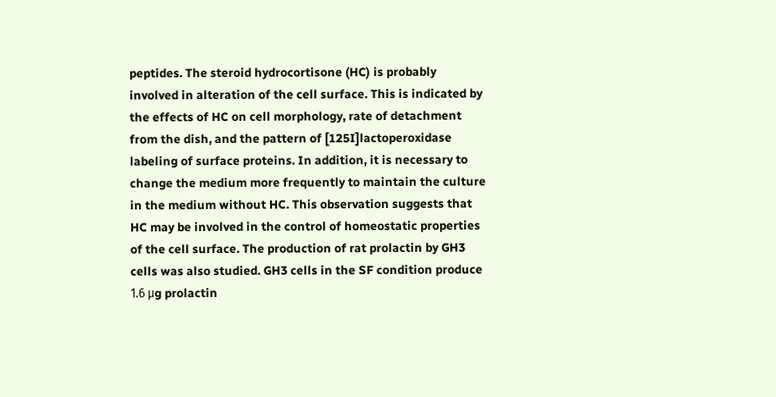peptides. The steroid hydrocortisone (HC) is probably involved in alteration of the cell surface. This is indicated by the effects of HC on cell morphology, rate of detachment from the dish, and the pattern of [125I]lactoperoxidase labeling of surface proteins. In addition, it is necessary to change the medium more frequently to maintain the culture in the medium without HC. This observation suggests that HC may be involved in the control of homeostatic properties of the cell surface. The production of rat prolactin by GH3 cells was also studied. GH3 cells in the SF condition produce 1.6 μg prolactin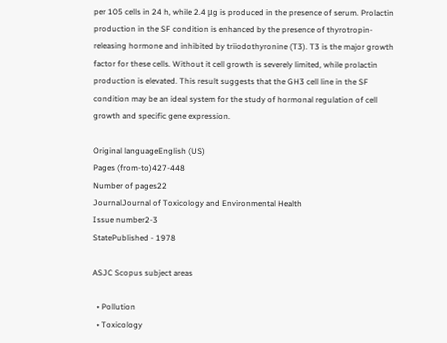per 105 cells in 24 h, while 2.4 μg is produced in the presence of serum. Prolactin production in the SF condition is enhanced by the presence of thyrotropin-releasing hormone and inhibited by triiodothyronine (T3). T3 is the major growth factor for these cells. Without it cell growth is severely limited, while prolactin production is elevated. This result suggests that the GH3 cell line in the SF condition may be an ideal system for the study of hormonal regulation of cell growth and specific gene expression.

Original languageEnglish (US)
Pages (from-to)427-448
Number of pages22
JournalJournal of Toxicology and Environmental Health
Issue number2-3
StatePublished - 1978

ASJC Scopus subject areas

  • Pollution
  • Toxicology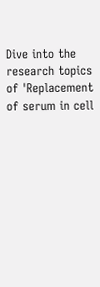Dive into the research topics of 'Replacement of serum in cell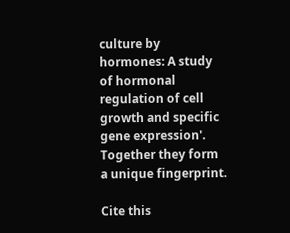culture by hormones: A study of hormonal regulation of cell growth and specific gene expression'. Together they form a unique fingerprint.

Cite this